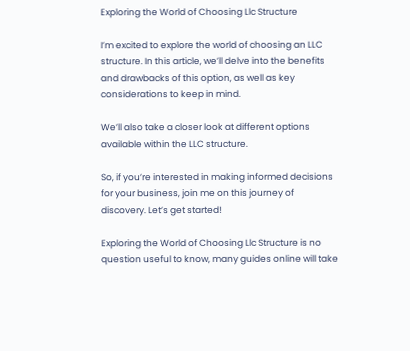Exploring the World of Choosing Llc Structure

I’m excited to explore the world of choosing an LLC structure. In this article, we’ll delve into the benefits and drawbacks of this option, as well as key considerations to keep in mind.

We’ll also take a closer look at different options available within the LLC structure.

So, if you’re interested in making informed decisions for your business, join me on this journey of discovery. Let’s get started!

Exploring the World of Choosing Llc Structure is no question useful to know, many guides online will take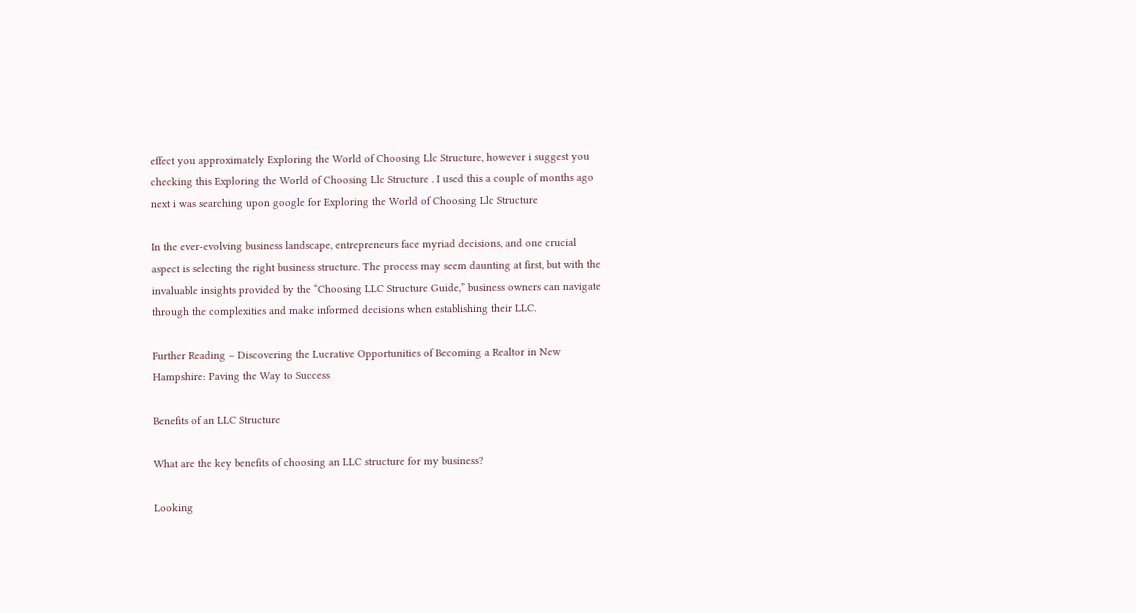effect you approximately Exploring the World of Choosing Llc Structure, however i suggest you checking this Exploring the World of Choosing Llc Structure . I used this a couple of months ago next i was searching upon google for Exploring the World of Choosing Llc Structure

In the ever-evolving business landscape, entrepreneurs face myriad decisions, and one crucial aspect is selecting the right business structure. The process may seem daunting at first, but with the invaluable insights provided by the “Choosing LLC Structure Guide,” business owners can navigate through the complexities and make informed decisions when establishing their LLC.

Further Reading – Discovering the Lucrative Opportunities of Becoming a Realtor in New Hampshire: Paving the Way to Success

Benefits of an LLC Structure

What are the key benefits of choosing an LLC structure for my business?

Looking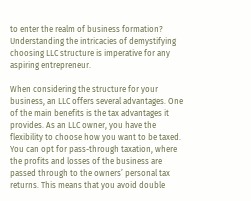to enter the realm of business formation? Understanding the intricacies of demystifying choosing LLC structure is imperative for any aspiring entrepreneur.

When considering the structure for your business, an LLC offers several advantages. One of the main benefits is the tax advantages it provides. As an LLC owner, you have the flexibility to choose how you want to be taxed. You can opt for pass-through taxation, where the profits and losses of the business are passed through to the owners’ personal tax returns. This means that you avoid double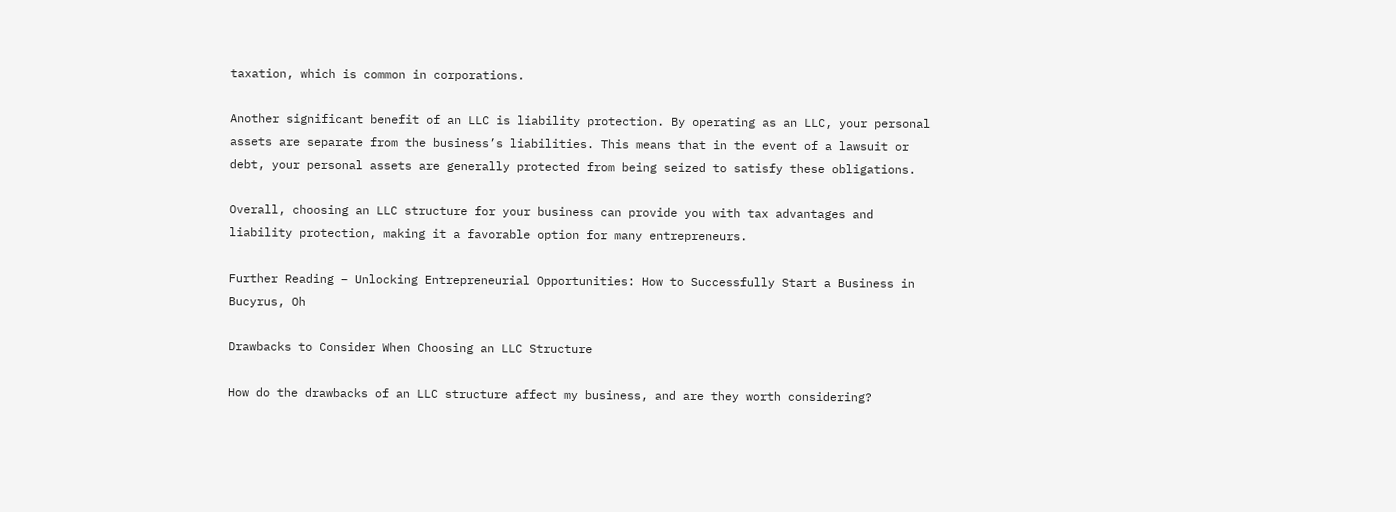taxation, which is common in corporations.

Another significant benefit of an LLC is liability protection. By operating as an LLC, your personal assets are separate from the business’s liabilities. This means that in the event of a lawsuit or debt, your personal assets are generally protected from being seized to satisfy these obligations.

Overall, choosing an LLC structure for your business can provide you with tax advantages and liability protection, making it a favorable option for many entrepreneurs.

Further Reading – Unlocking Entrepreneurial Opportunities: How to Successfully Start a Business in Bucyrus, Oh

Drawbacks to Consider When Choosing an LLC Structure

How do the drawbacks of an LLC structure affect my business, and are they worth considering?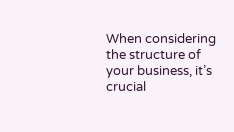When considering the structure of your business, it’s crucial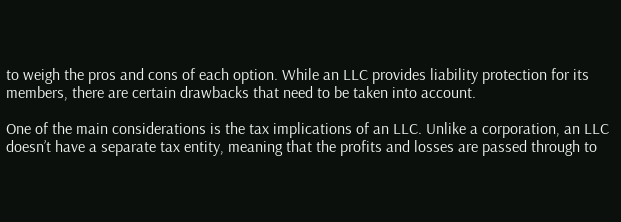to weigh the pros and cons of each option. While an LLC provides liability protection for its members, there are certain drawbacks that need to be taken into account.

One of the main considerations is the tax implications of an LLC. Unlike a corporation, an LLC doesn’t have a separate tax entity, meaning that the profits and losses are passed through to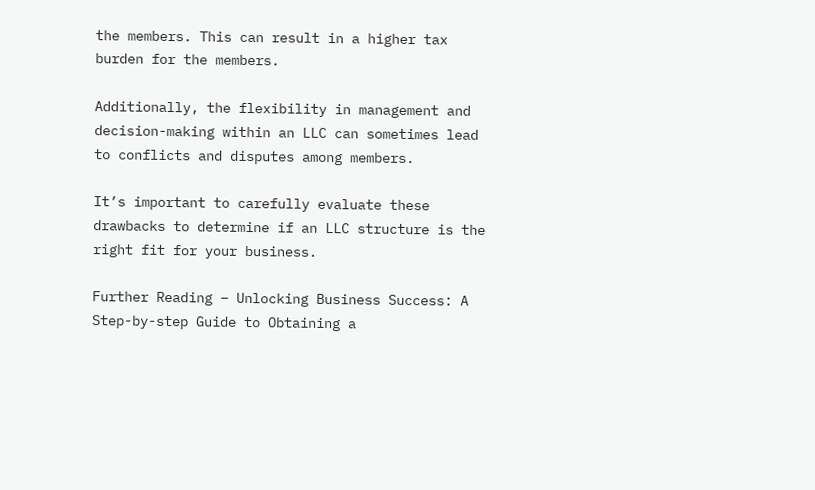the members. This can result in a higher tax burden for the members.

Additionally, the flexibility in management and decision-making within an LLC can sometimes lead to conflicts and disputes among members.

It’s important to carefully evaluate these drawbacks to determine if an LLC structure is the right fit for your business.

Further Reading – Unlocking Business Success: A Step-by-step Guide to Obtaining a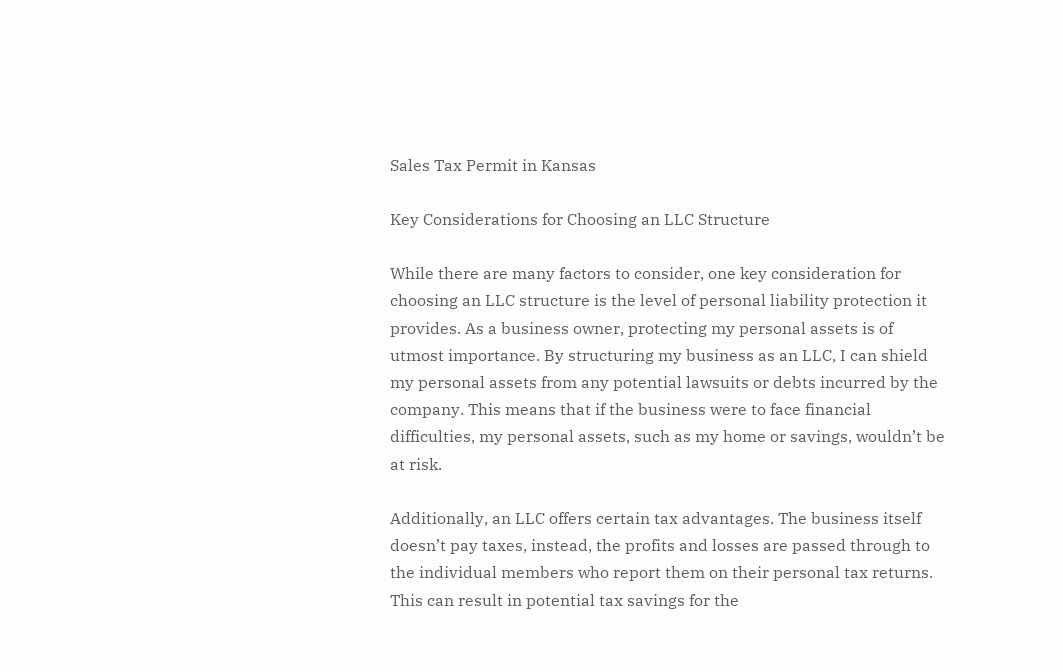Sales Tax Permit in Kansas

Key Considerations for Choosing an LLC Structure

While there are many factors to consider, one key consideration for choosing an LLC structure is the level of personal liability protection it provides. As a business owner, protecting my personal assets is of utmost importance. By structuring my business as an LLC, I can shield my personal assets from any potential lawsuits or debts incurred by the company. This means that if the business were to face financial difficulties, my personal assets, such as my home or savings, wouldn’t be at risk.

Additionally, an LLC offers certain tax advantages. The business itself doesn’t pay taxes, instead, the profits and losses are passed through to the individual members who report them on their personal tax returns. This can result in potential tax savings for the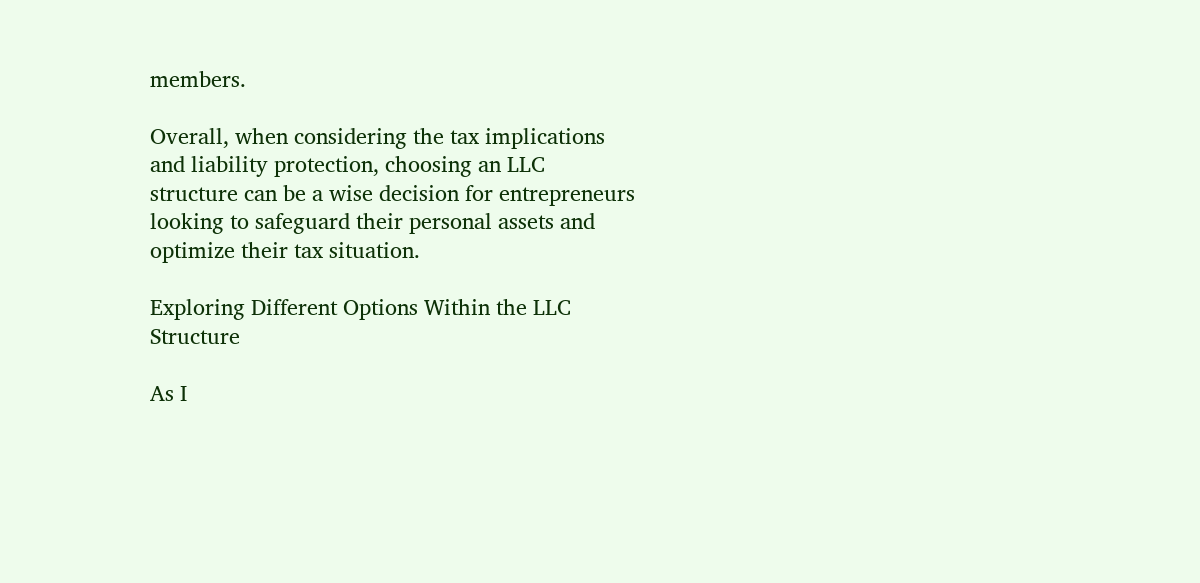members.

Overall, when considering the tax implications and liability protection, choosing an LLC structure can be a wise decision for entrepreneurs looking to safeguard their personal assets and optimize their tax situation.

Exploring Different Options Within the LLC Structure

As I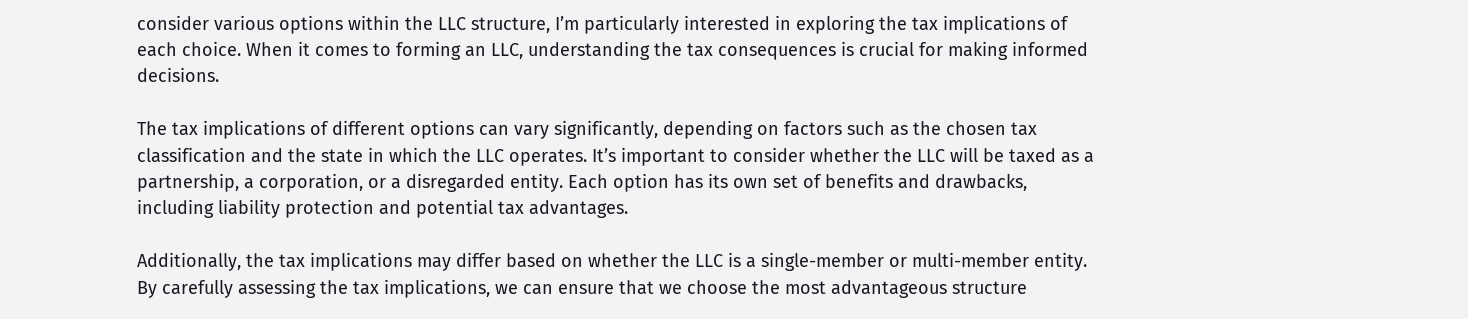consider various options within the LLC structure, I’m particularly interested in exploring the tax implications of each choice. When it comes to forming an LLC, understanding the tax consequences is crucial for making informed decisions.

The tax implications of different options can vary significantly, depending on factors such as the chosen tax classification and the state in which the LLC operates. It’s important to consider whether the LLC will be taxed as a partnership, a corporation, or a disregarded entity. Each option has its own set of benefits and drawbacks, including liability protection and potential tax advantages.

Additionally, the tax implications may differ based on whether the LLC is a single-member or multi-member entity. By carefully assessing the tax implications, we can ensure that we choose the most advantageous structure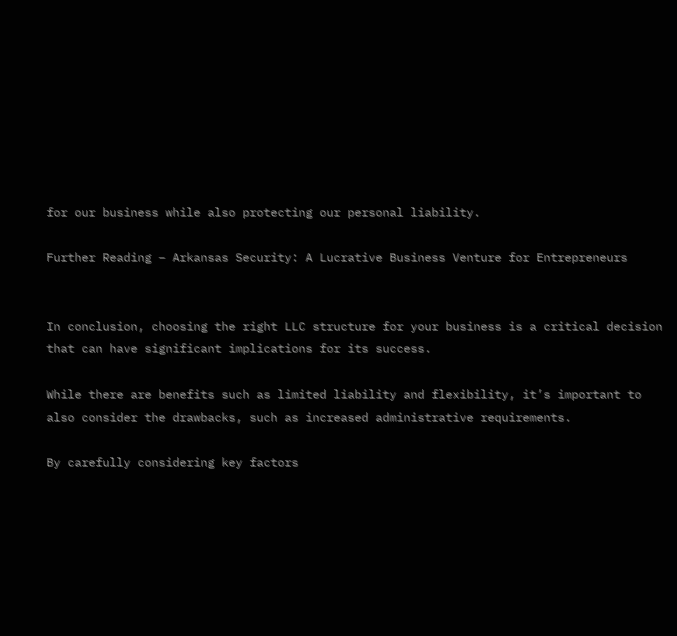for our business while also protecting our personal liability.

Further Reading – Arkansas Security: A Lucrative Business Venture for Entrepreneurs


In conclusion, choosing the right LLC structure for your business is a critical decision that can have significant implications for its success.

While there are benefits such as limited liability and flexibility, it’s important to also consider the drawbacks, such as increased administrative requirements.

By carefully considering key factors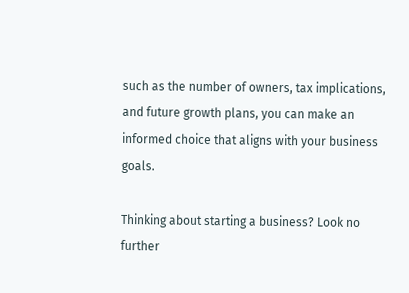such as the number of owners, tax implications, and future growth plans, you can make an informed choice that aligns with your business goals.

Thinking about starting a business? Look no further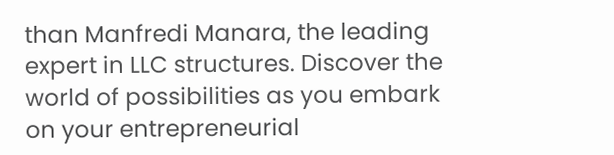than Manfredi Manara, the leading expert in LLC structures. Discover the world of possibilities as you embark on your entrepreneurial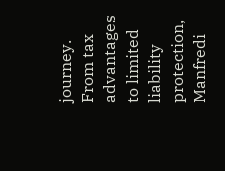journey. From tax advantages to limited liability protection, Manfredi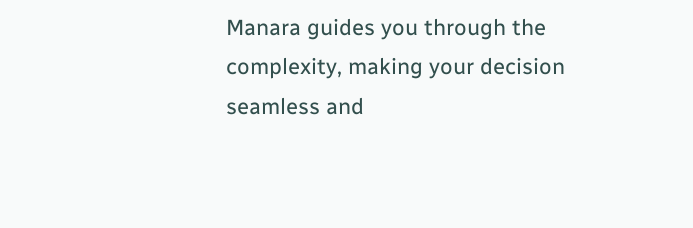Manara guides you through the complexity, making your decision seamless and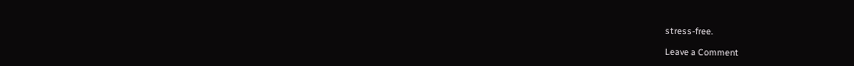stress-free.

Leave a Comment